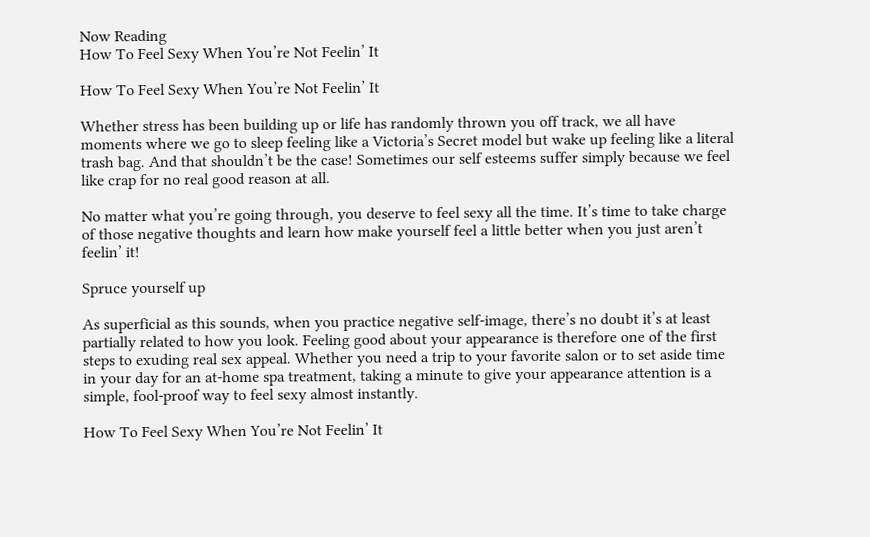Now Reading
How To Feel Sexy When You’re Not Feelin’ It

How To Feel Sexy When You’re Not Feelin’ It

Whether stress has been building up or life has randomly thrown you off track, we all have moments where we go to sleep feeling like a Victoria’s Secret model but wake up feeling like a literal trash bag. And that shouldn’t be the case! Sometimes our self esteems suffer simply because we feel like crap for no real good reason at all.

No matter what you’re going through, you deserve to feel sexy all the time. It’s time to take charge of those negative thoughts and learn how make yourself feel a little better when you just aren’t feelin’ it!

Spruce yourself up

As superficial as this sounds, when you practice negative self-image, there’s no doubt it’s at least partially related to how you look. Feeling good about your appearance is therefore one of the first steps to exuding real sex appeal. Whether you need a trip to your favorite salon or to set aside time in your day for an at-home spa treatment, taking a minute to give your appearance attention is a simple, fool-proof way to feel sexy almost instantly.

How To Feel Sexy When You’re Not Feelin’ It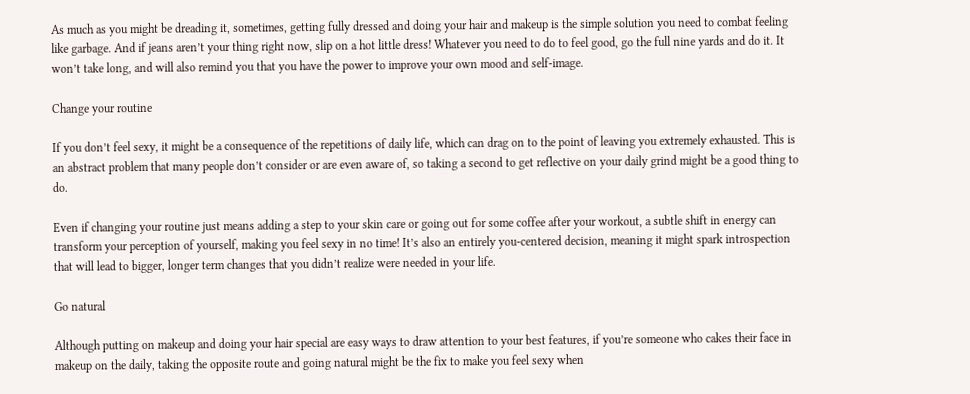As much as you might be dreading it, sometimes, getting fully dressed and doing your hair and makeup is the simple solution you need to combat feeling like garbage. And if jeans aren’t your thing right now, slip on a hot little dress! Whatever you need to do to feel good, go the full nine yards and do it. It won’t take long, and will also remind you that you have the power to improve your own mood and self-image.

Change your routine

If you don’t feel sexy, it might be a consequence of the repetitions of daily life, which can drag on to the point of leaving you extremely exhausted. This is an abstract problem that many people don’t consider or are even aware of, so taking a second to get reflective on your daily grind might be a good thing to do.

Even if changing your routine just means adding a step to your skin care or going out for some coffee after your workout, a subtle shift in energy can transform your perception of yourself, making you feel sexy in no time! It’s also an entirely you-centered decision, meaning it might spark introspection that will lead to bigger, longer term changes that you didn’t realize were needed in your life.

Go natural

Although putting on makeup and doing your hair special are easy ways to draw attention to your best features, if you’re someone who cakes their face in makeup on the daily, taking the opposite route and going natural might be the fix to make you feel sexy when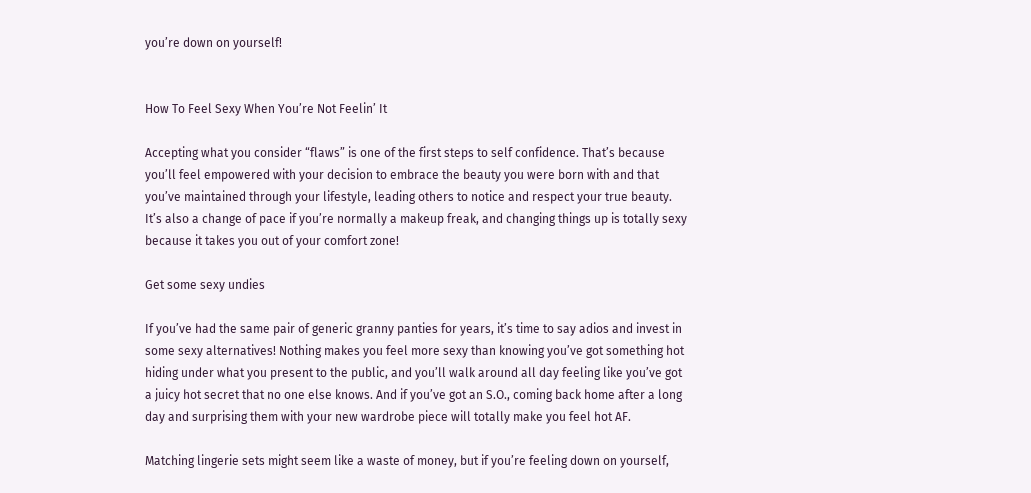you’re down on yourself!


How To Feel Sexy When You’re Not Feelin’ It

Accepting what you consider “flaws” is one of the first steps to self confidence. That’s because you’ll feel empowered with your decision to embrace the beauty you were born with and that you’ve maintained through your lifestyle, leading others to notice and respect your true beauty. It’s also a change of pace if you’re normally a makeup freak, and changing things up is totally sexy because it takes you out of your comfort zone!

Get some sexy undies

If you’ve had the same pair of generic granny panties for years, it’s time to say adios and invest in some sexy alternatives! Nothing makes you feel more sexy than knowing you’ve got something hot hiding under what you present to the public, and you’ll walk around all day feeling like you’ve got a juicy hot secret that no one else knows. And if you’ve got an S.O., coming back home after a long day and surprising them with your new wardrobe piece will totally make you feel hot AF.

Matching lingerie sets might seem like a waste of money, but if you’re feeling down on yourself,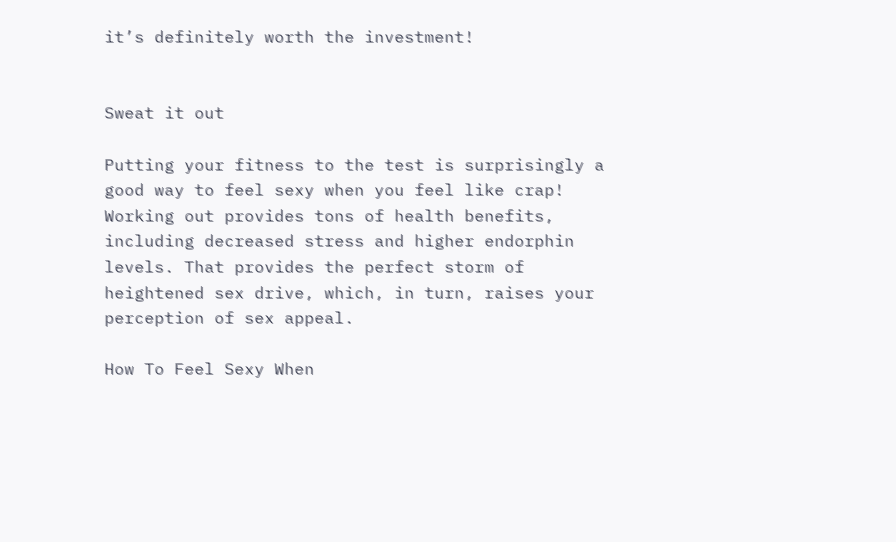it’s definitely worth the investment!


Sweat it out

Putting your fitness to the test is surprisingly a good way to feel sexy when you feel like crap! Working out provides tons of health benefits, including decreased stress and higher endorphin levels. That provides the perfect storm of heightened sex drive, which, in turn, raises your perception of sex appeal.

How To Feel Sexy When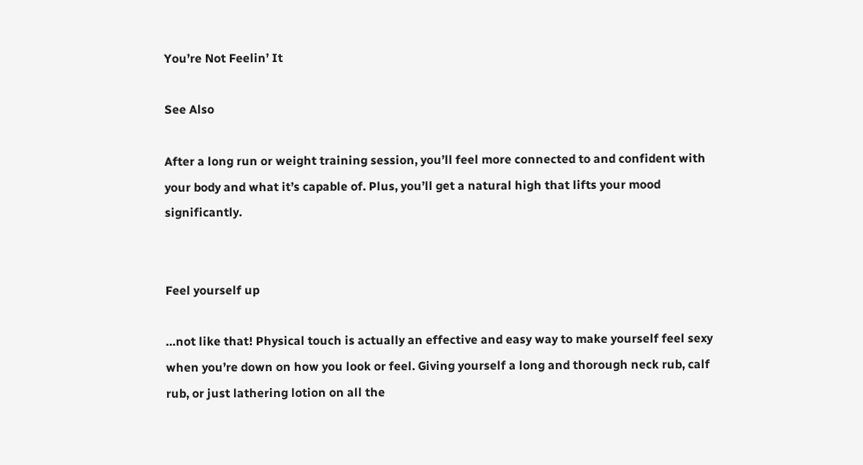You’re Not Feelin’ It

See Also

After a long run or weight training session, you’ll feel more connected to and confident with your body and what it’s capable of. Plus, you’ll get a natural high that lifts your mood significantly.


Feel yourself up

…not like that! Physical touch is actually an effective and easy way to make yourself feel sexy when you’re down on how you look or feel. Giving yourself a long and thorough neck rub, calf rub, or just lathering lotion on all the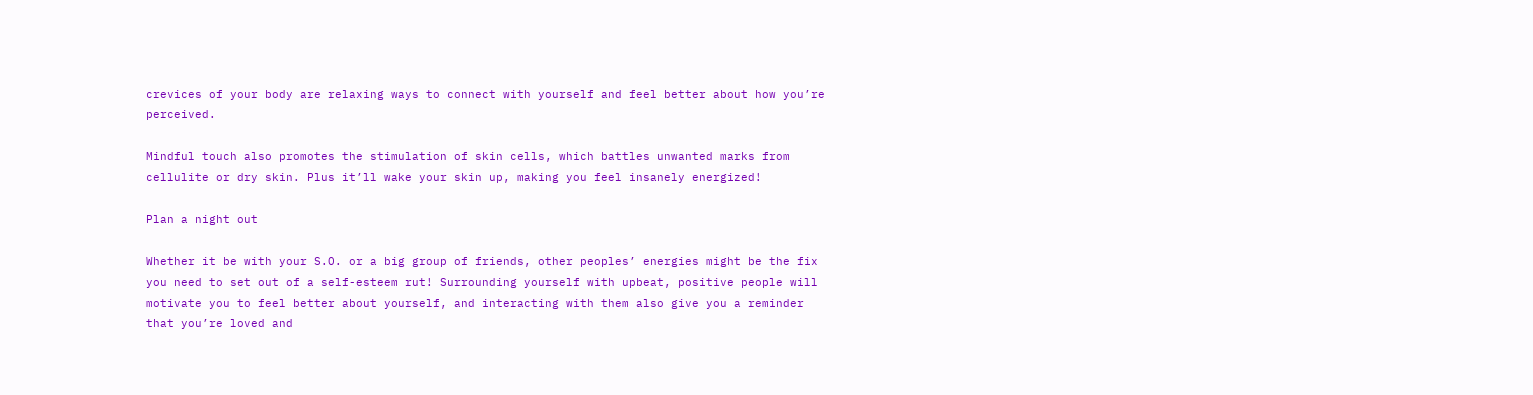crevices of your body are relaxing ways to connect with yourself and feel better about how you’re perceived.

Mindful touch also promotes the stimulation of skin cells, which battles unwanted marks from cellulite or dry skin. Plus it’ll wake your skin up, making you feel insanely energized!

Plan a night out

Whether it be with your S.O. or a big group of friends, other peoples’ energies might be the fix you need to set out of a self-esteem rut! Surrounding yourself with upbeat, positive people will motivate you to feel better about yourself, and interacting with them also give you a reminder that you’re loved and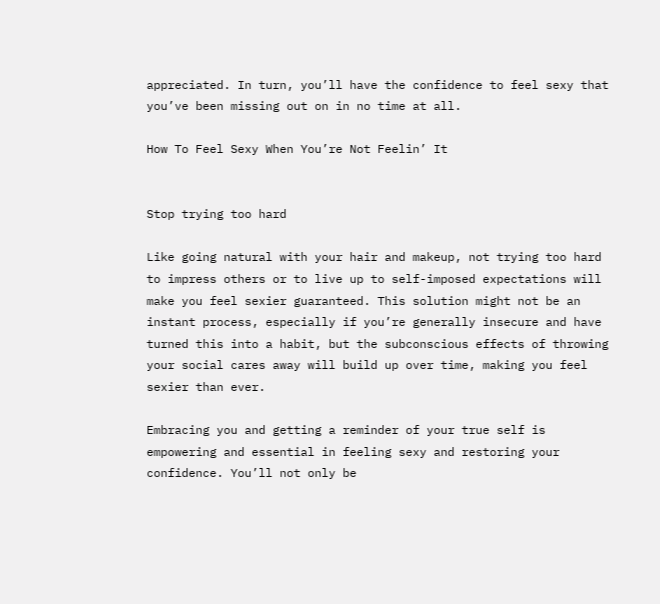appreciated. In turn, you’ll have the confidence to feel sexy that you’ve been missing out on in no time at all.

How To Feel Sexy When You’re Not Feelin’ It


Stop trying too hard

Like going natural with your hair and makeup, not trying too hard to impress others or to live up to self-imposed expectations will make you feel sexier guaranteed. This solution might not be an instant process, especially if you’re generally insecure and have turned this into a habit, but the subconscious effects of throwing your social cares away will build up over time, making you feel sexier than ever.

Embracing you and getting a reminder of your true self is empowering and essential in feeling sexy and restoring your confidence. You’ll not only be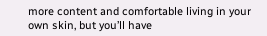more content and comfortable living in your own skin, but you’ll have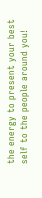the energy to present your best self to the people around you!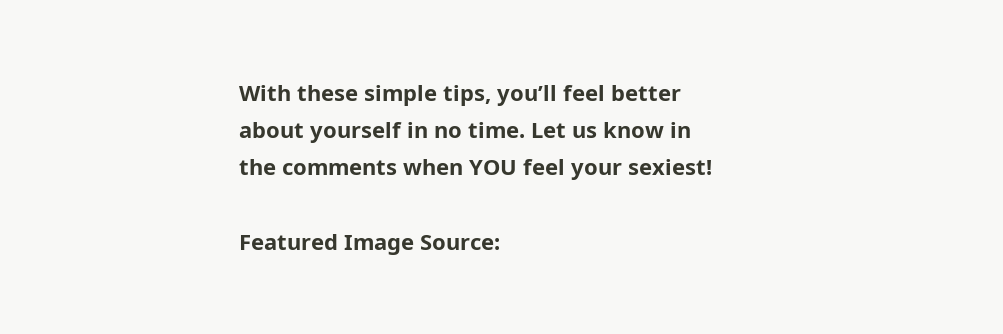With these simple tips, you’ll feel better about yourself in no time. Let us know in the comments when YOU feel your sexiest!

Featured Image Source: